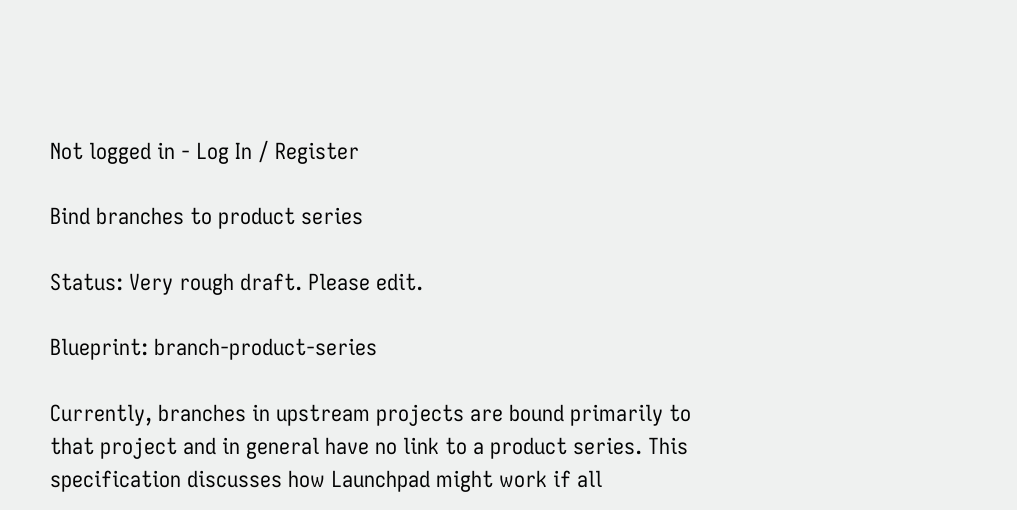Not logged in - Log In / Register

Bind branches to product series

Status: Very rough draft. Please edit.

Blueprint: branch-product-series

Currently, branches in upstream projects are bound primarily to that project and in general have no link to a product series. This specification discusses how Launchpad might work if all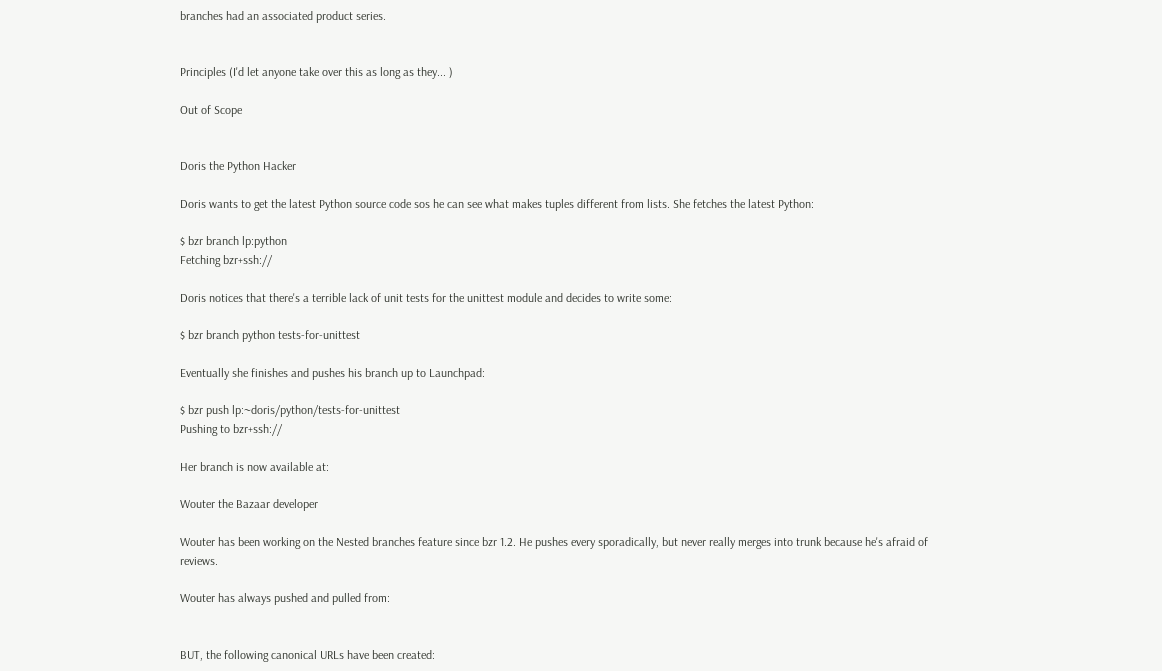branches had an associated product series.


Principles (I'd let anyone take over this as long as they... )

Out of Scope


Doris the Python Hacker

Doris wants to get the latest Python source code sos he can see what makes tuples different from lists. She fetches the latest Python:

$ bzr branch lp:python
Fetching bzr+ssh://

Doris notices that there's a terrible lack of unit tests for the unittest module and decides to write some:

$ bzr branch python tests-for-unittest

Eventually she finishes and pushes his branch up to Launchpad:

$ bzr push lp:~doris/python/tests-for-unittest
Pushing to bzr+ssh://

Her branch is now available at:

Wouter the Bazaar developer

Wouter has been working on the Nested branches feature since bzr 1.2. He pushes every sporadically, but never really merges into trunk because he's afraid of reviews.

Wouter has always pushed and pulled from:


BUT, the following canonical URLs have been created: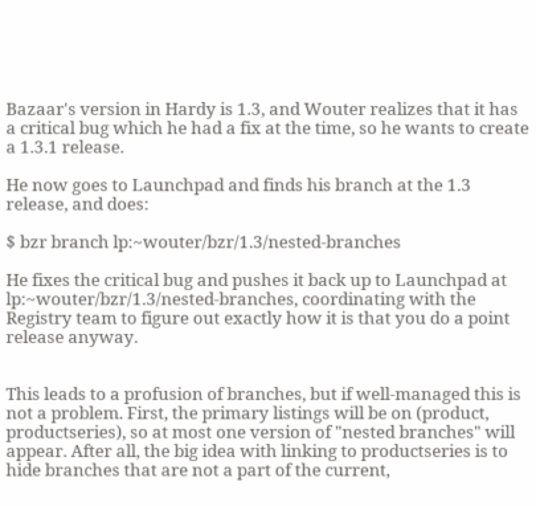Bazaar's version in Hardy is 1.3, and Wouter realizes that it has a critical bug which he had a fix at the time, so he wants to create a 1.3.1 release.

He now goes to Launchpad and finds his branch at the 1.3 release, and does:

$ bzr branch lp:~wouter/bzr/1.3/nested-branches

He fixes the critical bug and pushes it back up to Launchpad at lp:~wouter/bzr/1.3/nested-branches, coordinating with the Registry team to figure out exactly how it is that you do a point release anyway.


This leads to a profusion of branches, but if well-managed this is not a problem. First, the primary listings will be on (product, productseries), so at most one version of "nested branches" will appear. After all, the big idea with linking to productseries is to hide branches that are not a part of the current,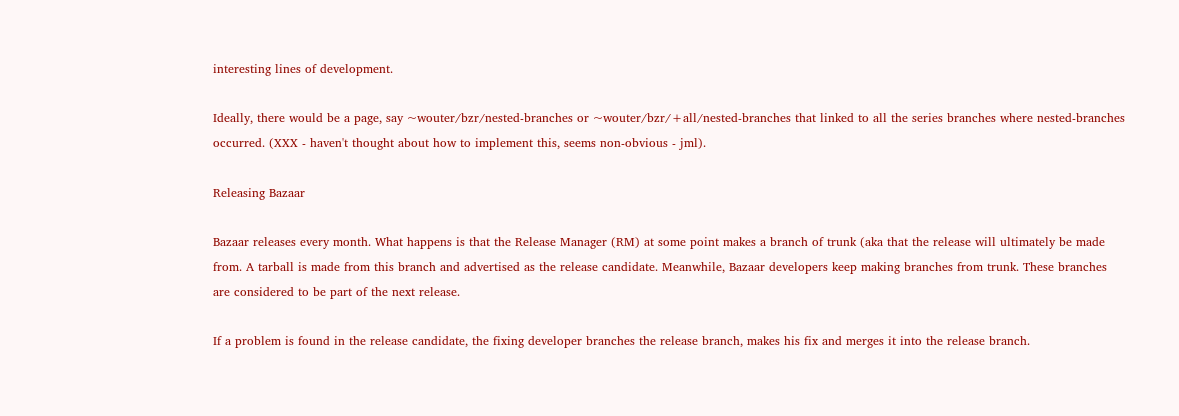interesting lines of development.

Ideally, there would be a page, say ~wouter/bzr/nested-branches or ~wouter/bzr/+all/nested-branches that linked to all the series branches where nested-branches occurred. (XXX - haven't thought about how to implement this, seems non-obvious - jml).

Releasing Bazaar

Bazaar releases every month. What happens is that the Release Manager (RM) at some point makes a branch of trunk (aka that the release will ultimately be made from. A tarball is made from this branch and advertised as the release candidate. Meanwhile, Bazaar developers keep making branches from trunk. These branches are considered to be part of the next release.

If a problem is found in the release candidate, the fixing developer branches the release branch, makes his fix and merges it into the release branch.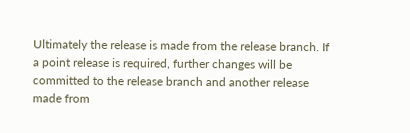Ultimately the release is made from the release branch. If a point release is required, further changes will be committed to the release branch and another release made from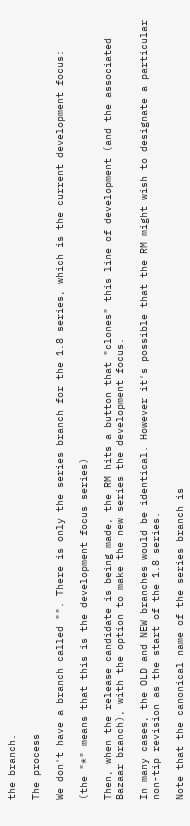the branch.

The process

We don't have a branch called "". There is only the series branch for the 1.8 series, which is the current development focus:

(the "*" means that this is the development focus series)

Then, when the release candidate is being made, the RM hits a button that "clones" this line of development (and the associated Bazaar branch), with the option to make the new series the development focus.

In many cases, the OLD and NEW branches would be identical. However it's possible that the RM might wish to designate a particular non-tip revision as the start of the 1.8 series.

Note that the canonical name of the series branch is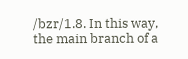/bzr/1.8. In this way, the main branch of a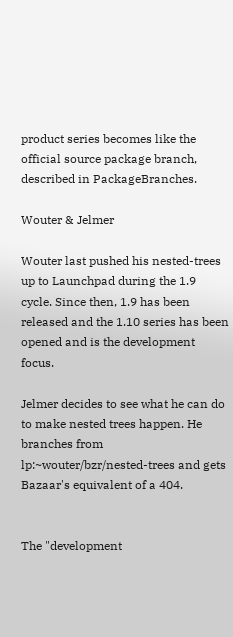product series becomes like the official source package branch, described in PackageBranches.

Wouter & Jelmer

Wouter last pushed his nested-trees up to Launchpad during the 1.9 cycle. Since then, 1.9 has been released and the 1.10 series has been opened and is the development focus.

Jelmer decides to see what he can do to make nested trees happen. He branches from lp:~wouter/bzr/nested-trees and gets Bazaar's equivalent of a 404.


The "development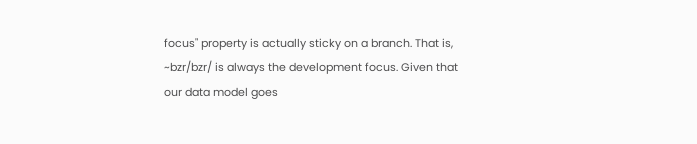focus" property is actually sticky on a branch. That is, ~bzr/bzr/ is always the development focus. Given that our data model goes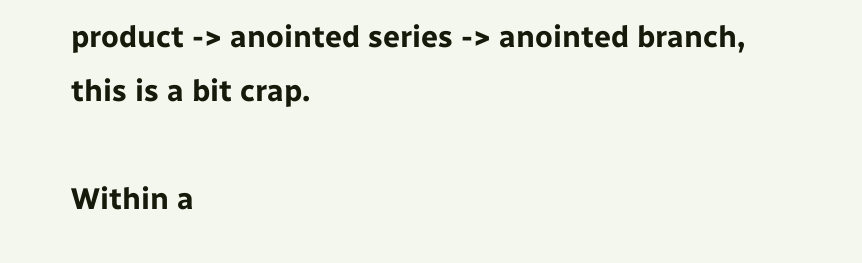product -> anointed series -> anointed branch, this is a bit crap.

Within a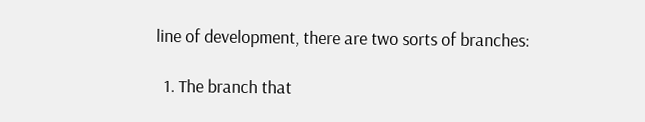line of development, there are two sorts of branches:

  1. The branch that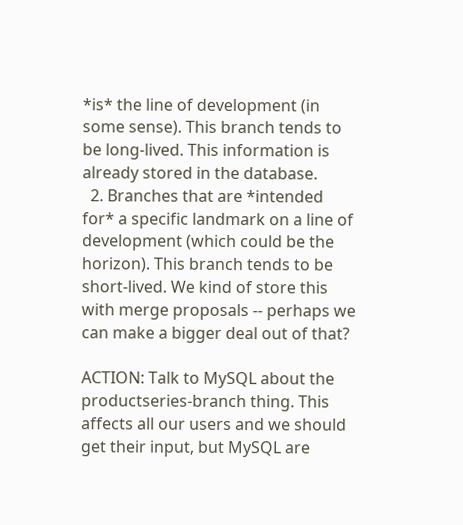*is* the line of development (in some sense). This branch tends to be long-lived. This information is already stored in the database.
  2. Branches that are *intended for* a specific landmark on a line of development (which could be the horizon). This branch tends to be short-lived. We kind of store this with merge proposals -- perhaps we can make a bigger deal out of that?

ACTION: Talk to MySQL about the productseries-branch thing. This affects all our users and we should get their input, but MySQL are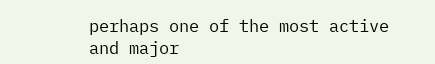perhaps one of the most active and major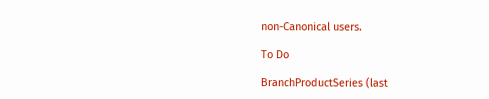non-Canonical users.

To Do

BranchProductSeries (last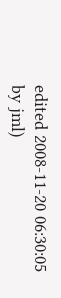edited 2008-11-20 06:30:05 by jml)